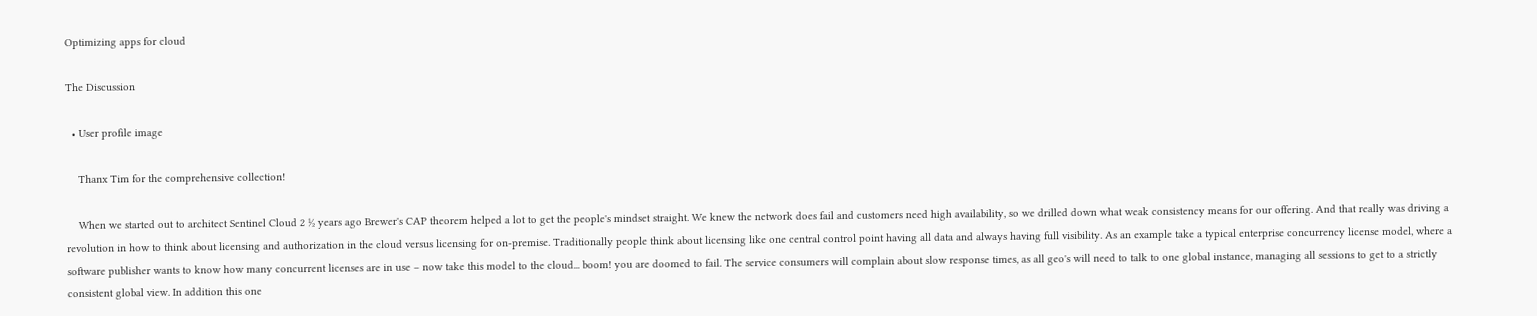Optimizing apps for cloud

The Discussion

  • User profile image

    Thanx Tim for the comprehensive collection!

    When we started out to architect Sentinel Cloud 2 ½ years ago Brewer's CAP theorem helped a lot to get the people's mindset straight. We knew the network does fail and customers need high availability, so we drilled down what weak consistency means for our offering. And that really was driving a revolution in how to think about licensing and authorization in the cloud versus licensing for on-premise. Traditionally people think about licensing like one central control point having all data and always having full visibility. As an example take a typical enterprise concurrency license model, where a software publisher wants to know how many concurrent licenses are in use – now take this model to the cloud... boom! you are doomed to fail. The service consumers will complain about slow response times, as all geo's will need to talk to one global instance, managing all sessions to get to a strictly consistent global view. In addition this one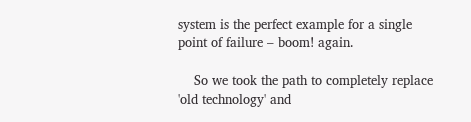system is the perfect example for a single point of failure – boom! again.

    So we took the path to completely replace 'old technology' and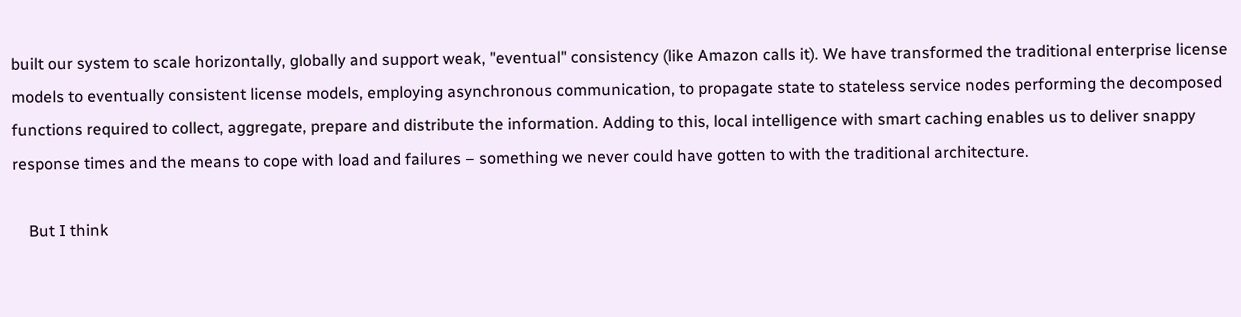built our system to scale horizontally, globally and support weak, "eventual" consistency (like Amazon calls it). We have transformed the traditional enterprise license models to eventually consistent license models, employing asynchronous communication, to propagate state to stateless service nodes performing the decomposed functions required to collect, aggregate, prepare and distribute the information. Adding to this, local intelligence with smart caching enables us to deliver snappy response times and the means to cope with load and failures – something we never could have gotten to with the traditional architecture.

    But I think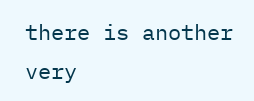there is another very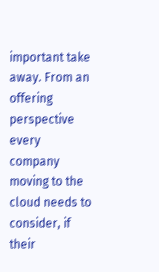important take away. From an offering perspective every company moving to the cloud needs to consider, if their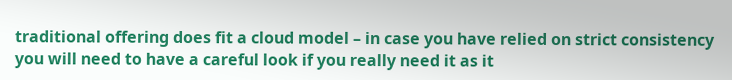traditional offering does fit a cloud model – in case you have relied on strict consistency you will need to have a careful look if you really need it as it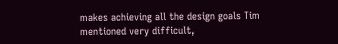makes achieving all the design goals Tim mentioned very difficult,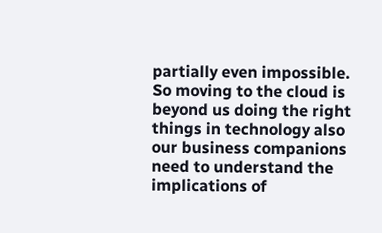partially even impossible. So moving to the cloud is beyond us doing the right things in technology also our business companions need to understand the implications of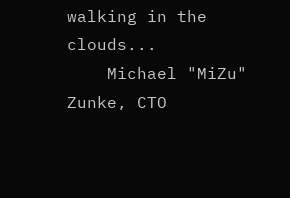walking in the clouds...
    Michael "MiZu" Zunke, CTO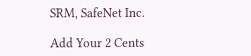SRM, SafeNet Inc.

Add Your 2 Cents